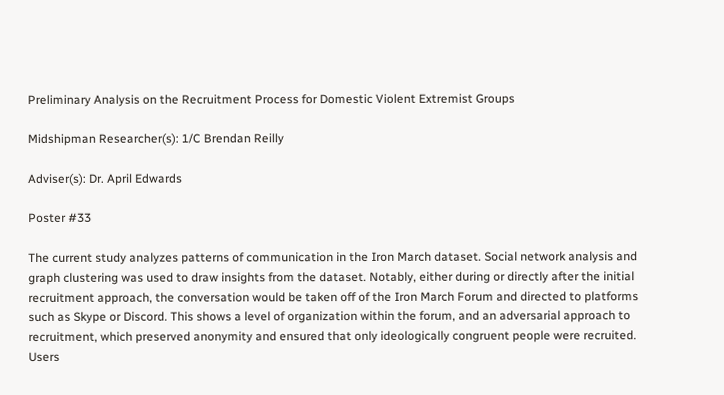Preliminary Analysis on the Recruitment Process for Domestic Violent Extremist Groups

Midshipman Researcher(s): 1/C Brendan Reilly

Adviser(s): Dr. April Edwards

Poster #33

The current study analyzes patterns of communication in the Iron March dataset. Social network analysis and graph clustering was used to draw insights from the dataset. Notably, either during or directly after the initial recruitment approach, the conversation would be taken off of the Iron March Forum and directed to platforms such as Skype or Discord. This shows a level of organization within the forum, and an adversarial approach to recruitment, which preserved anonymity and ensured that only ideologically congruent people were recruited. Users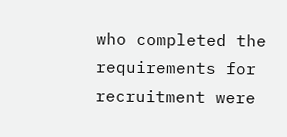who completed the requirements for recruitment were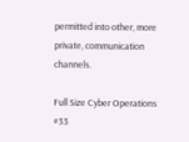permitted into other, more private, communication channels.

Full Size Cyber Operations #33